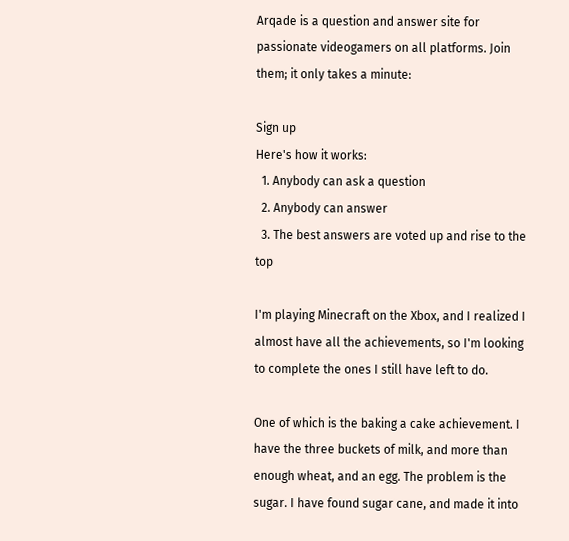Arqade is a question and answer site for passionate videogamers on all platforms. Join them; it only takes a minute:

Sign up
Here's how it works:
  1. Anybody can ask a question
  2. Anybody can answer
  3. The best answers are voted up and rise to the top

I'm playing Minecraft on the Xbox, and I realized I almost have all the achievements, so I'm looking to complete the ones I still have left to do.

One of which is the baking a cake achievement. I have the three buckets of milk, and more than enough wheat, and an egg. The problem is the sugar. I have found sugar cane, and made it into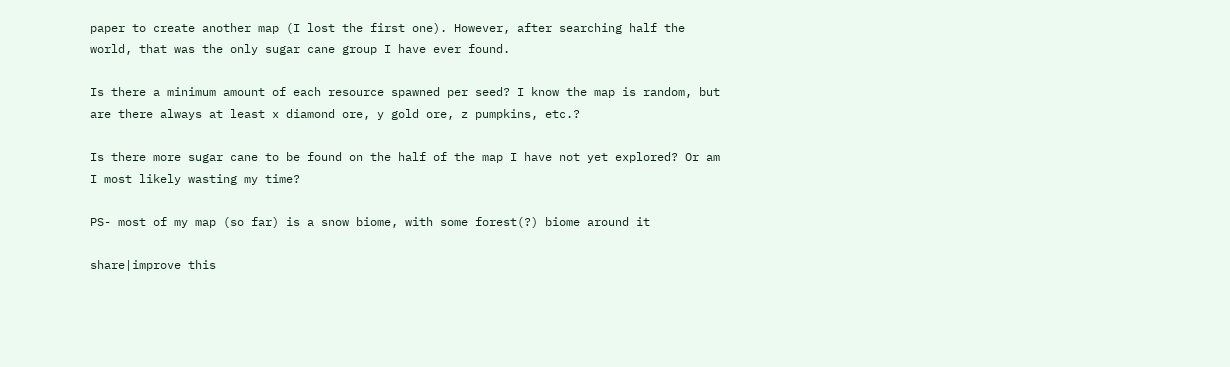paper to create another map (I lost the first one). However, after searching half the world, that was the only sugar cane group I have ever found.

Is there a minimum amount of each resource spawned per seed? I know the map is random, but are there always at least x diamond ore, y gold ore, z pumpkins, etc.?

Is there more sugar cane to be found on the half of the map I have not yet explored? Or am I most likely wasting my time?

PS- most of my map (so far) is a snow biome, with some forest(?) biome around it

share|improve this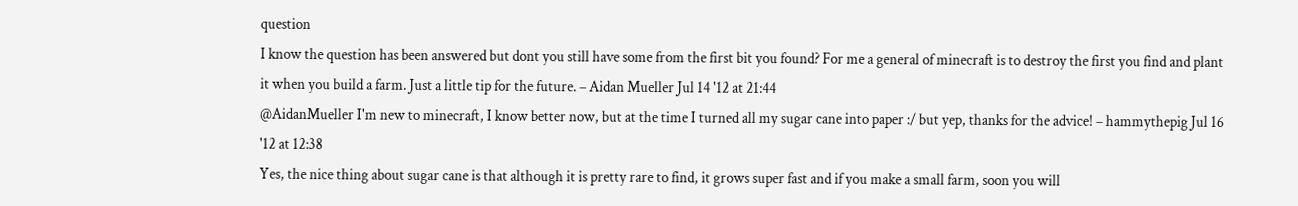question
I know the question has been answered but dont you still have some from the first bit you found? For me a general of minecraft is to destroy the first you find and plant it when you build a farm. Just a little tip for the future. – Aidan Mueller Jul 14 '12 at 21:44
@AidanMueller I'm new to minecraft, I know better now, but at the time I turned all my sugar cane into paper :/ but yep, thanks for the advice! – hammythepig Jul 16 '12 at 12:38
Yes, the nice thing about sugar cane is that although it is pretty rare to find, it grows super fast and if you make a small farm, soon you will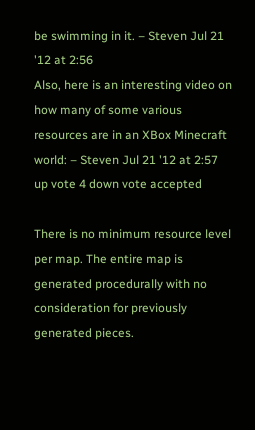be swimming in it. – Steven Jul 21 '12 at 2:56
Also, here is an interesting video on how many of some various resources are in an XBox Minecraft world: – Steven Jul 21 '12 at 2:57
up vote 4 down vote accepted

There is no minimum resource level per map. The entire map is generated procedurally with no consideration for previously generated pieces.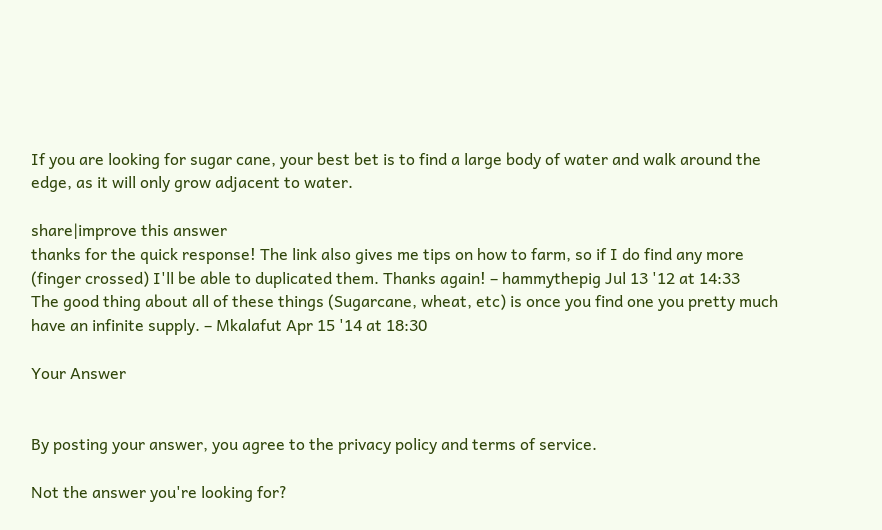If you are looking for sugar cane, your best bet is to find a large body of water and walk around the edge, as it will only grow adjacent to water.

share|improve this answer
thanks for the quick response! The link also gives me tips on how to farm, so if I do find any more (finger crossed) I'll be able to duplicated them. Thanks again! – hammythepig Jul 13 '12 at 14:33
The good thing about all of these things (Sugarcane, wheat, etc) is once you find one you pretty much have an infinite supply. – Mkalafut Apr 15 '14 at 18:30

Your Answer


By posting your answer, you agree to the privacy policy and terms of service.

Not the answer you're looking for?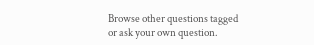Browse other questions tagged or ask your own question.